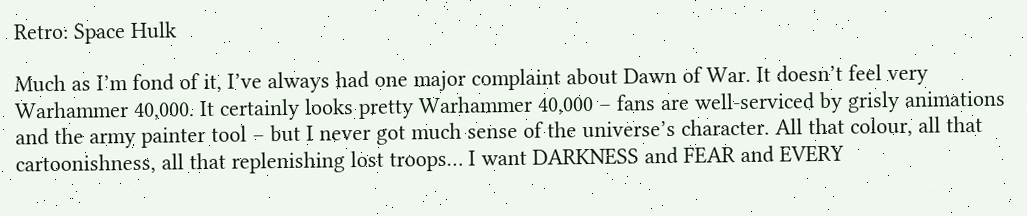Retro: Space Hulk

Much as I’m fond of it, I’ve always had one major complaint about Dawn of War. It doesn’t feel very Warhammer 40,000. It certainly looks pretty Warhammer 40,000 – fans are well-serviced by grisly animations and the army painter tool – but I never got much sense of the universe’s character. All that colour, all that cartoonishness, all that replenishing lost troops… I want DARKNESS and FEAR and EVERY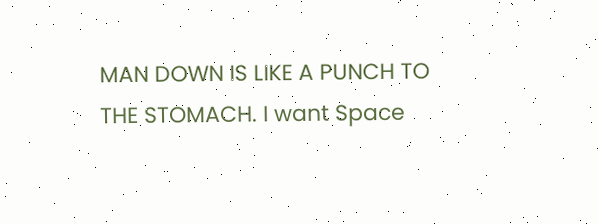MAN DOWN IS LIKE A PUNCH TO THE STOMACH. I want Space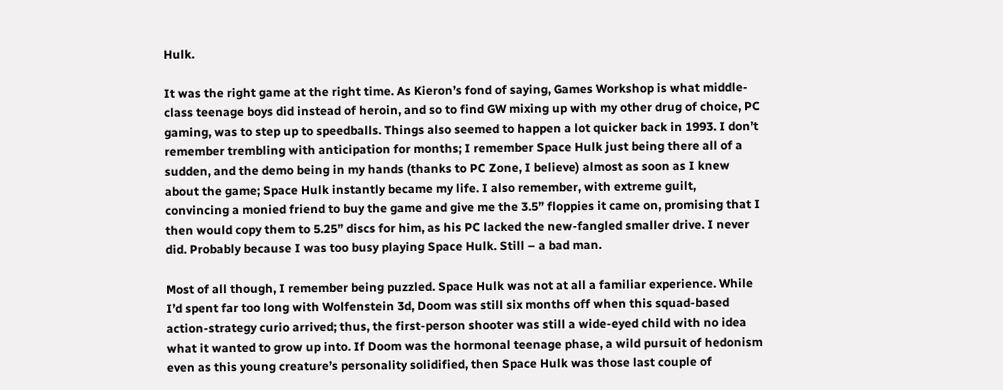Hulk.

It was the right game at the right time. As Kieron’s fond of saying, Games Workshop is what middle-class teenage boys did instead of heroin, and so to find GW mixing up with my other drug of choice, PC gaming, was to step up to speedballs. Things also seemed to happen a lot quicker back in 1993. I don’t remember trembling with anticipation for months; I remember Space Hulk just being there all of a sudden, and the demo being in my hands (thanks to PC Zone, I believe) almost as soon as I knew about the game; Space Hulk instantly became my life. I also remember, with extreme guilt, convincing a monied friend to buy the game and give me the 3.5” floppies it came on, promising that I then would copy them to 5.25” discs for him, as his PC lacked the new-fangled smaller drive. I never did. Probably because I was too busy playing Space Hulk. Still – a bad man.

Most of all though, I remember being puzzled. Space Hulk was not at all a familiar experience. While I’d spent far too long with Wolfenstein 3d, Doom was still six months off when this squad-based action-strategy curio arrived; thus, the first-person shooter was still a wide-eyed child with no idea what it wanted to grow up into. If Doom was the hormonal teenage phase, a wild pursuit of hedonism even as this young creature’s personality solidified, then Space Hulk was those last couple of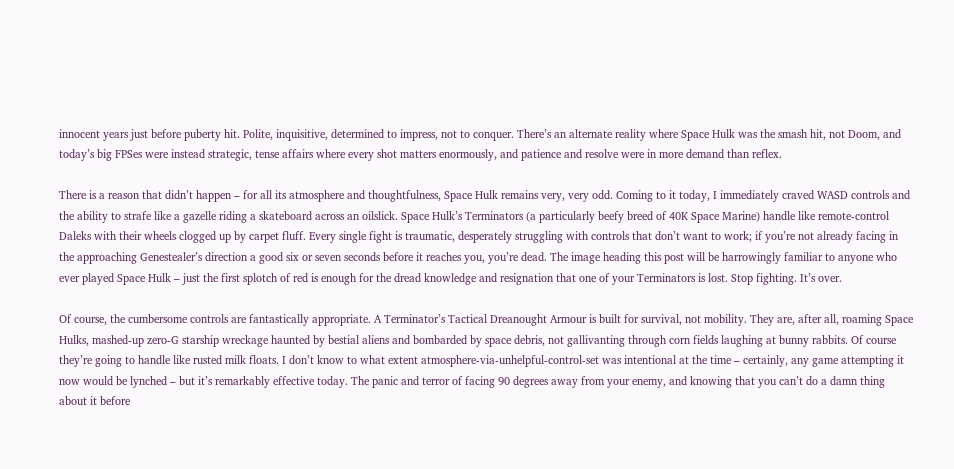innocent years just before puberty hit. Polite, inquisitive, determined to impress, not to conquer. There’s an alternate reality where Space Hulk was the smash hit, not Doom, and today’s big FPSes were instead strategic, tense affairs where every shot matters enormously, and patience and resolve were in more demand than reflex.

There is a reason that didn’t happen – for all its atmosphere and thoughtfulness, Space Hulk remains very, very odd. Coming to it today, I immediately craved WASD controls and the ability to strafe like a gazelle riding a skateboard across an oilslick. Space Hulk’s Terminators (a particularly beefy breed of 40K Space Marine) handle like remote-control Daleks with their wheels clogged up by carpet fluff. Every single fight is traumatic, desperately struggling with controls that don’t want to work; if you’re not already facing in the approaching Genestealer’s direction a good six or seven seconds before it reaches you, you’re dead. The image heading this post will be harrowingly familiar to anyone who ever played Space Hulk – just the first splotch of red is enough for the dread knowledge and resignation that one of your Terminators is lost. Stop fighting. It’s over.

Of course, the cumbersome controls are fantastically appropriate. A Terminator’s Tactical Dreanought Armour is built for survival, not mobility. They are, after all, roaming Space Hulks, mashed-up zero-G starship wreckage haunted by bestial aliens and bombarded by space debris, not gallivanting through corn fields laughing at bunny rabbits. Of course they’re going to handle like rusted milk floats. I don’t know to what extent atmosphere-via-unhelpful-control-set was intentional at the time – certainly, any game attempting it now would be lynched – but it’s remarkably effective today. The panic and terror of facing 90 degrees away from your enemy, and knowing that you can’t do a damn thing about it before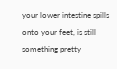your lower intestine spills onto your feet, is still something pretty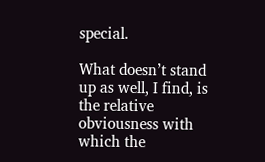special.

What doesn’t stand up as well, I find, is the relative obviousness with which the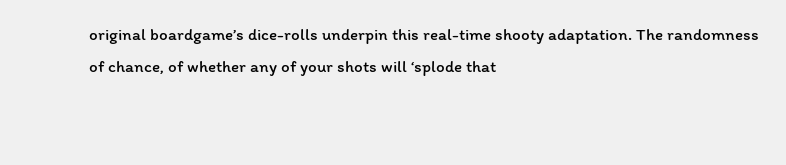original boardgame’s dice-rolls underpin this real-time shooty adaptation. The randomness of chance, of whether any of your shots will ‘splode that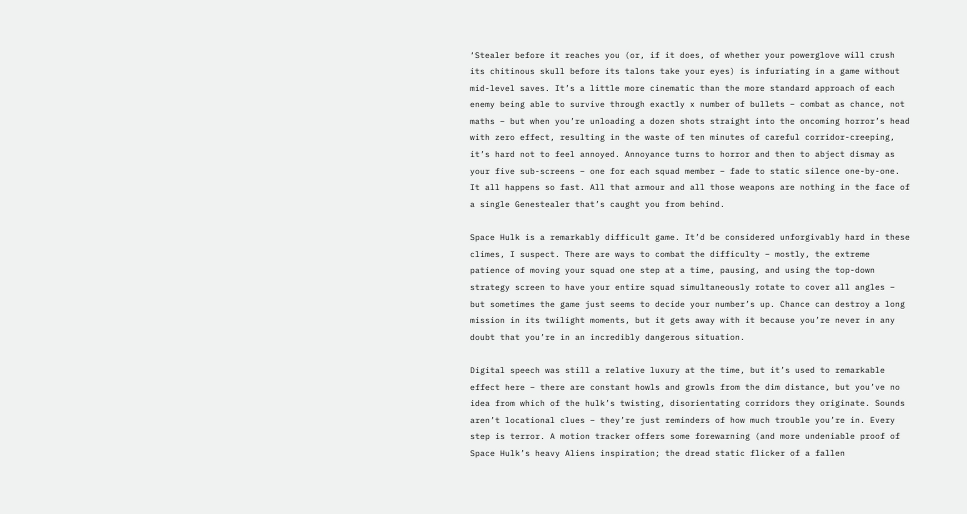‘Stealer before it reaches you (or, if it does, of whether your powerglove will crush its chitinous skull before its talons take your eyes) is infuriating in a game without mid-level saves. It’s a little more cinematic than the more standard approach of each enemy being able to survive through exactly x number of bullets – combat as chance, not maths – but when you’re unloading a dozen shots straight into the oncoming horror’s head with zero effect, resulting in the waste of ten minutes of careful corridor-creeping, it’s hard not to feel annoyed. Annoyance turns to horror and then to abject dismay as your five sub-screens – one for each squad member – fade to static silence one-by-one. It all happens so fast. All that armour and all those weapons are nothing in the face of a single Genestealer that’s caught you from behind.

Space Hulk is a remarkably difficult game. It’d be considered unforgivably hard in these climes, I suspect. There are ways to combat the difficulty – mostly, the extreme patience of moving your squad one step at a time, pausing, and using the top-down strategy screen to have your entire squad simultaneously rotate to cover all angles – but sometimes the game just seems to decide your number’s up. Chance can destroy a long mission in its twilight moments, but it gets away with it because you’re never in any doubt that you’re in an incredibly dangerous situation.

Digital speech was still a relative luxury at the time, but it’s used to remarkable effect here – there are constant howls and growls from the dim distance, but you’ve no idea from which of the hulk’s twisting, disorientating corridors they originate. Sounds aren’t locational clues – they’re just reminders of how much trouble you’re in. Every step is terror. A motion tracker offers some forewarning (and more undeniable proof of Space Hulk’s heavy Aliens inspiration; the dread static flicker of a fallen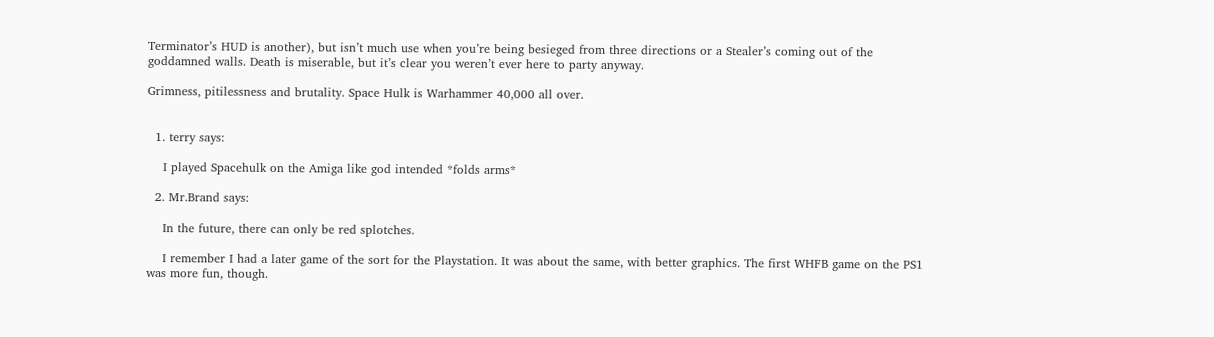Terminator’s HUD is another), but isn’t much use when you’re being besieged from three directions or a Stealer’s coming out of the goddamned walls. Death is miserable, but it’s clear you weren’t ever here to party anyway.

Grimness, pitilessness and brutality. Space Hulk is Warhammer 40,000 all over.


  1. terry says:

    I played Spacehulk on the Amiga like god intended *folds arms*

  2. Mr.Brand says:

    In the future, there can only be red splotches.

    I remember I had a later game of the sort for the Playstation. It was about the same, with better graphics. The first WHFB game on the PS1 was more fun, though.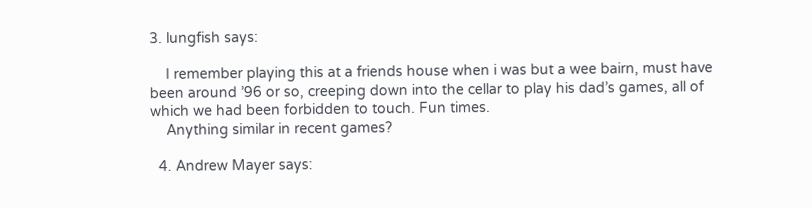3. lungfish says:

    I remember playing this at a friends house when i was but a wee bairn, must have been around ’96 or so, creeping down into the cellar to play his dad’s games, all of which we had been forbidden to touch. Fun times.
    Anything similar in recent games?

  4. Andrew Mayer says: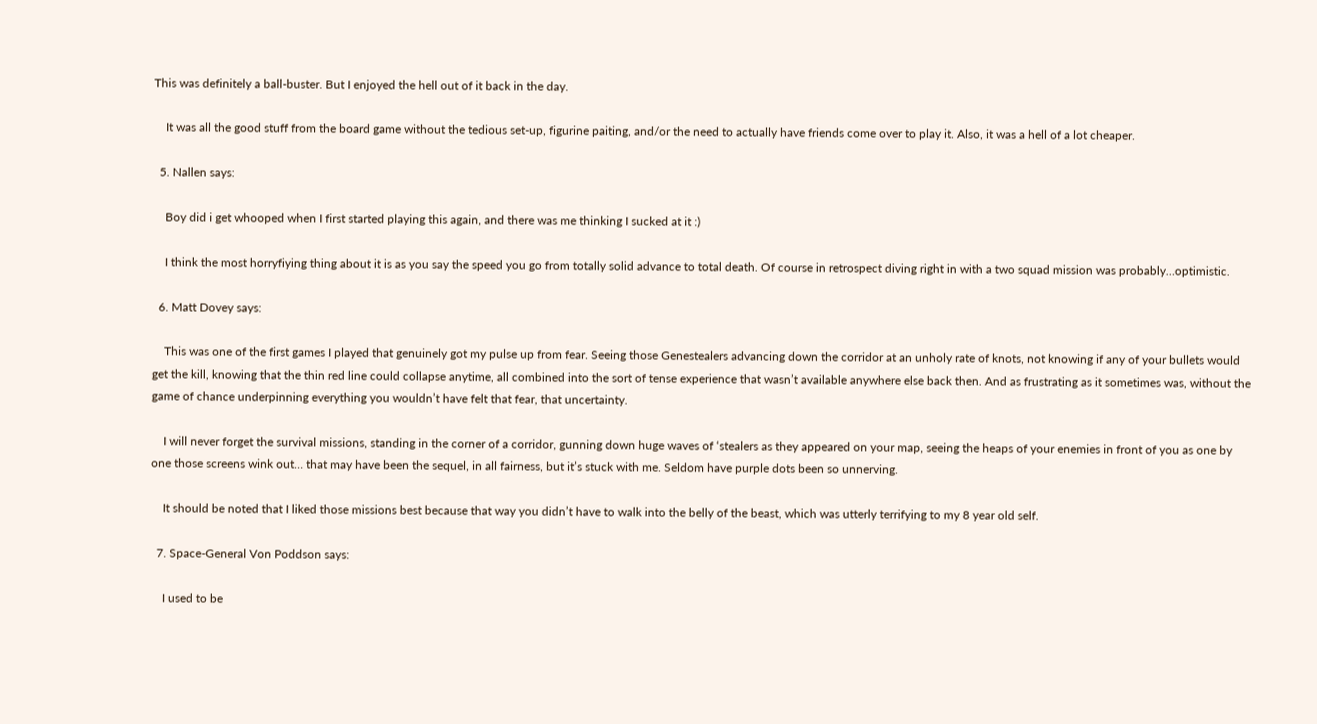This was definitely a ball-buster. But I enjoyed the hell out of it back in the day.

    It was all the good stuff from the board game without the tedious set-up, figurine paiting, and/or the need to actually have friends come over to play it. Also, it was a hell of a lot cheaper.

  5. Nallen says:

    Boy did i get whooped when I first started playing this again, and there was me thinking I sucked at it :)

    I think the most horryfiying thing about it is as you say the speed you go from totally solid advance to total death. Of course in retrospect diving right in with a two squad mission was probably…optimistic.

  6. Matt Dovey says:

    This was one of the first games I played that genuinely got my pulse up from fear. Seeing those Genestealers advancing down the corridor at an unholy rate of knots, not knowing if any of your bullets would get the kill, knowing that the thin red line could collapse anytime, all combined into the sort of tense experience that wasn’t available anywhere else back then. And as frustrating as it sometimes was, without the game of chance underpinning everything you wouldn’t have felt that fear, that uncertainty.

    I will never forget the survival missions, standing in the corner of a corridor, gunning down huge waves of ‘stealers as they appeared on your map, seeing the heaps of your enemies in front of you as one by one those screens wink out… that may have been the sequel, in all fairness, but it’s stuck with me. Seldom have purple dots been so unnerving.

    It should be noted that I liked those missions best because that way you didn’t have to walk into the belly of the beast, which was utterly terrifying to my 8 year old self.

  7. Space-General Von Poddson says:

    I used to be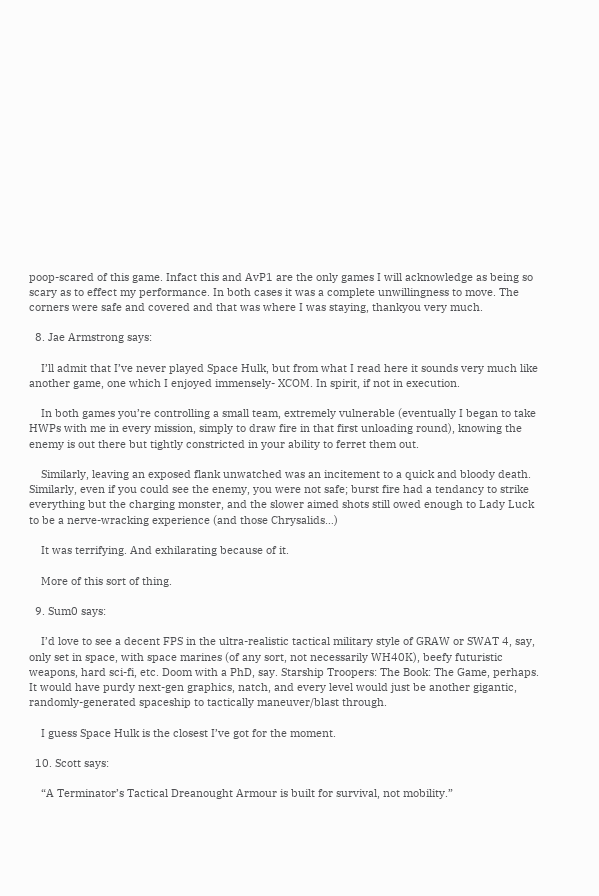poop-scared of this game. Infact this and AvP1 are the only games I will acknowledge as being so scary as to effect my performance. In both cases it was a complete unwillingness to move. The corners were safe and covered and that was where I was staying, thankyou very much.

  8. Jae Armstrong says:

    I’ll admit that I’ve never played Space Hulk, but from what I read here it sounds very much like another game, one which I enjoyed immensely- XCOM. In spirit, if not in execution.

    In both games you’re controlling a small team, extremely vulnerable (eventually I began to take HWPs with me in every mission, simply to draw fire in that first unloading round), knowing the enemy is out there but tightly constricted in your ability to ferret them out.

    Similarly, leaving an exposed flank unwatched was an incitement to a quick and bloody death. Similarly, even if you could see the enemy, you were not safe; burst fire had a tendancy to strike everything but the charging monster, and the slower aimed shots still owed enough to Lady Luck to be a nerve-wracking experience (and those Chrysalids…)

    It was terrifying. And exhilarating because of it.

    More of this sort of thing.

  9. Sum0 says:

    I’d love to see a decent FPS in the ultra-realistic tactical military style of GRAW or SWAT 4, say, only set in space, with space marines (of any sort, not necessarily WH40K), beefy futuristic weapons, hard sci-fi, etc. Doom with a PhD, say. Starship Troopers: The Book: The Game, perhaps. It would have purdy next-gen graphics, natch, and every level would just be another gigantic, randomly-generated spaceship to tactically maneuver/blast through.

    I guess Space Hulk is the closest I’ve got for the moment.

  10. Scott says:

    “A Terminator’s Tactical Dreanought Armour is built for survival, not mobility.”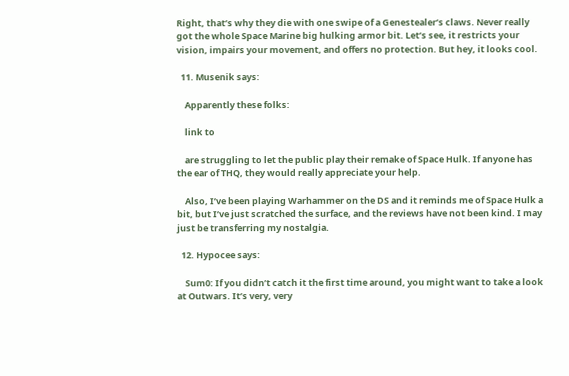Right, that’s why they die with one swipe of a Genestealer’s claws. Never really got the whole Space Marine big hulking armor bit. Let’s see, it restricts your vision, impairs your movement, and offers no protection. But hey, it looks cool.

  11. Musenik says:

    Apparently these folks:

    link to

    are struggling to let the public play their remake of Space Hulk. If anyone has the ear of THQ, they would really appreciate your help.

    Also, I’ve been playing Warhammer on the DS and it reminds me of Space Hulk a bit, but I’ve just scratched the surface, and the reviews have not been kind. I may just be transferring my nostalgia.

  12. Hypocee says:

    Sum0: If you didn’t catch it the first time around, you might want to take a look at Outwars. It’s very, very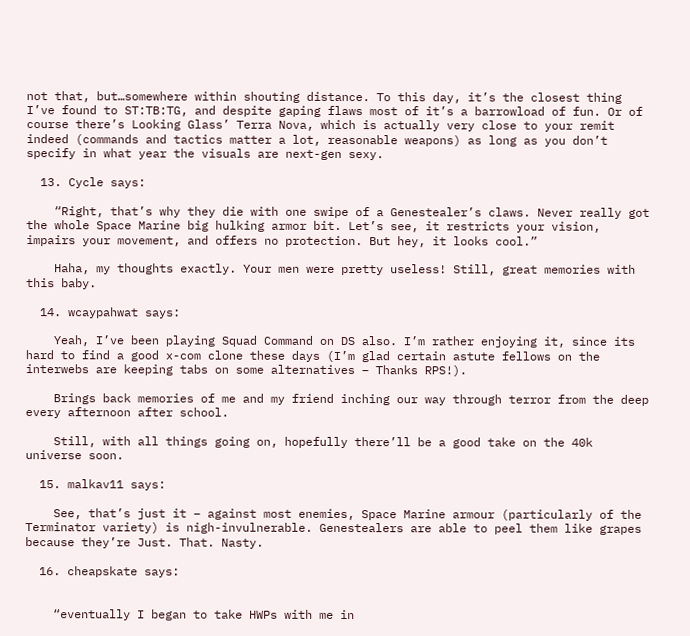not that, but…somewhere within shouting distance. To this day, it’s the closest thing I’ve found to ST:TB:TG, and despite gaping flaws most of it’s a barrowload of fun. Or of course there’s Looking Glass’ Terra Nova, which is actually very close to your remit indeed (commands and tactics matter a lot, reasonable weapons) as long as you don’t specify in what year the visuals are next-gen sexy.

  13. Cycle says:

    “Right, that’s why they die with one swipe of a Genestealer’s claws. Never really got the whole Space Marine big hulking armor bit. Let’s see, it restricts your vision, impairs your movement, and offers no protection. But hey, it looks cool.”

    Haha, my thoughts exactly. Your men were pretty useless! Still, great memories with this baby.

  14. wcaypahwat says:

    Yeah, I’ve been playing Squad Command on DS also. I’m rather enjoying it, since its hard to find a good x-com clone these days (I’m glad certain astute fellows on the interwebs are keeping tabs on some alternatives – Thanks RPS!).

    Brings back memories of me and my friend inching our way through terror from the deep every afternoon after school.

    Still, with all things going on, hopefully there’ll be a good take on the 40k universe soon.

  15. malkav11 says:

    See, that’s just it – against most enemies, Space Marine armour (particularly of the Terminator variety) is nigh-invulnerable. Genestealers are able to peel them like grapes because they’re Just. That. Nasty.

  16. cheapskate says:


    “eventually I began to take HWPs with me in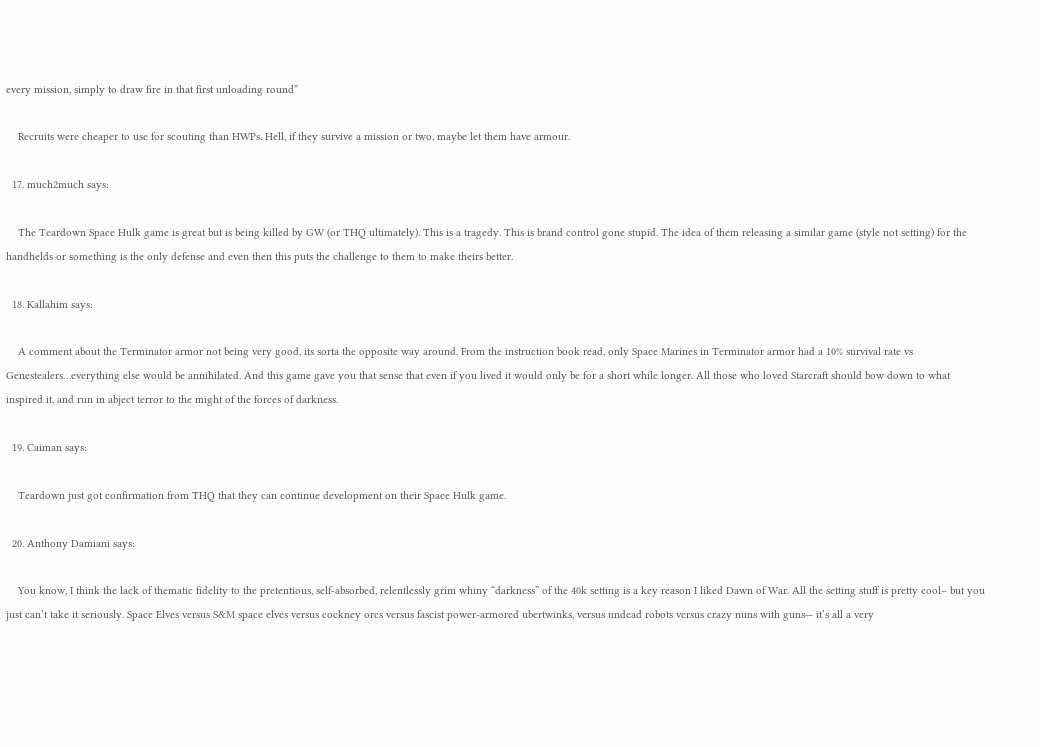every mission, simply to draw fire in that first unloading round”

    Recruits were cheaper to use for scouting than HWPs. Hell, if they survive a mission or two, maybe let them have armour.

  17. much2much says:

    The Teardown Space Hulk game is great but is being killed by GW (or THQ ultimately). This is a tragedy. This is brand control gone stupid. The idea of them releasing a similar game (style not setting) for the handhelds or something is the only defense and even then this puts the challenge to them to make theirs better.

  18. Kallahim says:

    A comment about the Terminator armor not being very good, its sorta the opposite way around. From the instruction book read, only Space Marines in Terminator armor had a 10% survival rate vs Genestealers…everything else would be annihilated. And this game gave you that sense that even if you lived it would only be for a short while longer. All those who loved Starcraft should bow down to what inspired it, and run in abject terror to the might of the forces of darkness.

  19. Caiman says:

    Teardown just got confirmation from THQ that they can continue development on their Space Hulk game.

  20. Anthony Damiani says:

    You know, I think the lack of thematic fidelity to the pretentious, self-absorbed, relentlessly grim whiny “darkness” of the 40k setting is a key reason I liked Dawn of War. All the setting stuff is pretty cool– but you just can’t take it seriously. Space Elves versus S&M space elves versus cockney orcs versus fascist power-armored ubertwinks, versus undead robots versus crazy nuns with guns— it’s all a very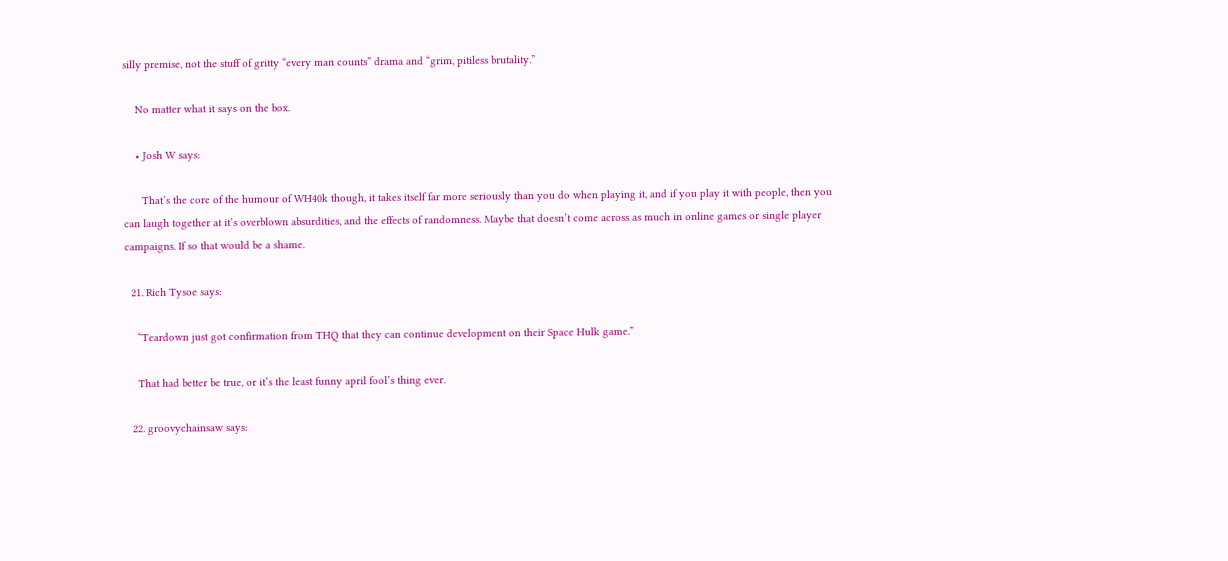silly premise, not the stuff of gritty “every man counts” drama and “grim, pitiless brutality.”

    No matter what it says on the box.

    • Josh W says:

      That’s the core of the humour of WH40k though, it takes itself far more seriously than you do when playing it, and if you play it with people, then you can laugh together at it’s overblown absurdities, and the effects of randomness. Maybe that doesn’t come across as much in online games or single player campaigns. If so that would be a shame.

  21. Rich Tysoe says:

    “Teardown just got confirmation from THQ that they can continue development on their Space Hulk game.”

    That had better be true, or it’s the least funny april fool’s thing ever.

  22. groovychainsaw says: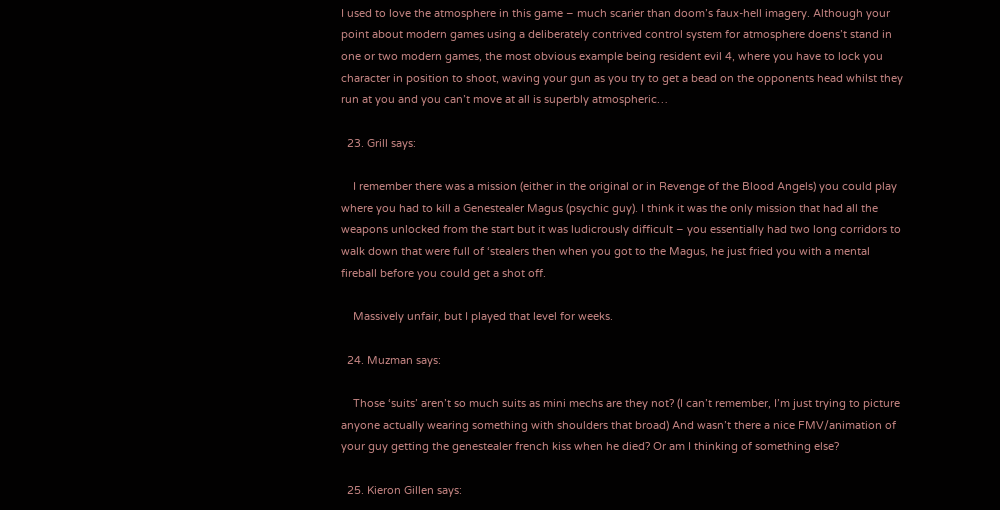I used to love the atmosphere in this game – much scarier than doom’s faux-hell imagery. Although your point about modern games using a deliberately contrived control system for atmosphere doens’t stand in one or two modern games, the most obvious example being resident evil 4, where you have to lock you character in position to shoot, waving your gun as you try to get a bead on the opponents head whilst they run at you and you can’t move at all is superbly atmospheric…

  23. Grill says:

    I remember there was a mission (either in the original or in Revenge of the Blood Angels) you could play where you had to kill a Genestealer Magus (psychic guy). I think it was the only mission that had all the weapons unlocked from the start but it was ludicrously difficult – you essentially had two long corridors to walk down that were full of ‘stealers then when you got to the Magus, he just fried you with a mental fireball before you could get a shot off.

    Massively unfair, but I played that level for weeks.

  24. Muzman says:

    Those ‘suits’ aren’t so much suits as mini mechs are they not? (I can’t remember, I’m just trying to picture anyone actually wearing something with shoulders that broad) And wasn’t there a nice FMV/animation of your guy getting the genestealer french kiss when he died? Or am I thinking of something else?

  25. Kieron Gillen says: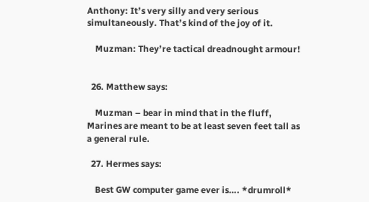Anthony: It’s very silly and very serious simultaneously. That’s kind of the joy of it.

    Muzman: They’re tactical dreadnought armour!


  26. Matthew says:

    Muzman – bear in mind that in the fluff, Marines are meant to be at least seven feet tall as a general rule.

  27. Hermes says:

    Best GW computer game ever is…. *drumroll*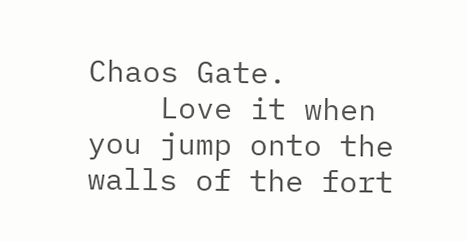Chaos Gate.
    Love it when you jump onto the walls of the fort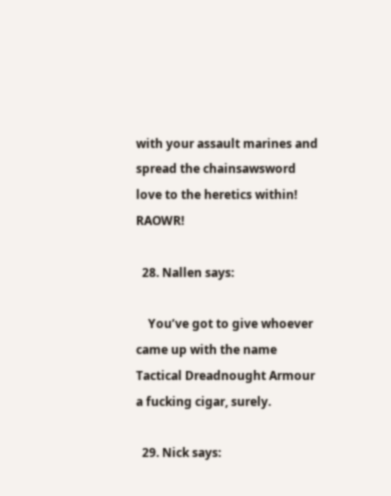with your assault marines and spread the chainsawsword love to the heretics within! RAOWR!

  28. Nallen says:

    You’ve got to give whoever came up with the name Tactical Dreadnought Armour a fucking cigar, surely.

  29. Nick says: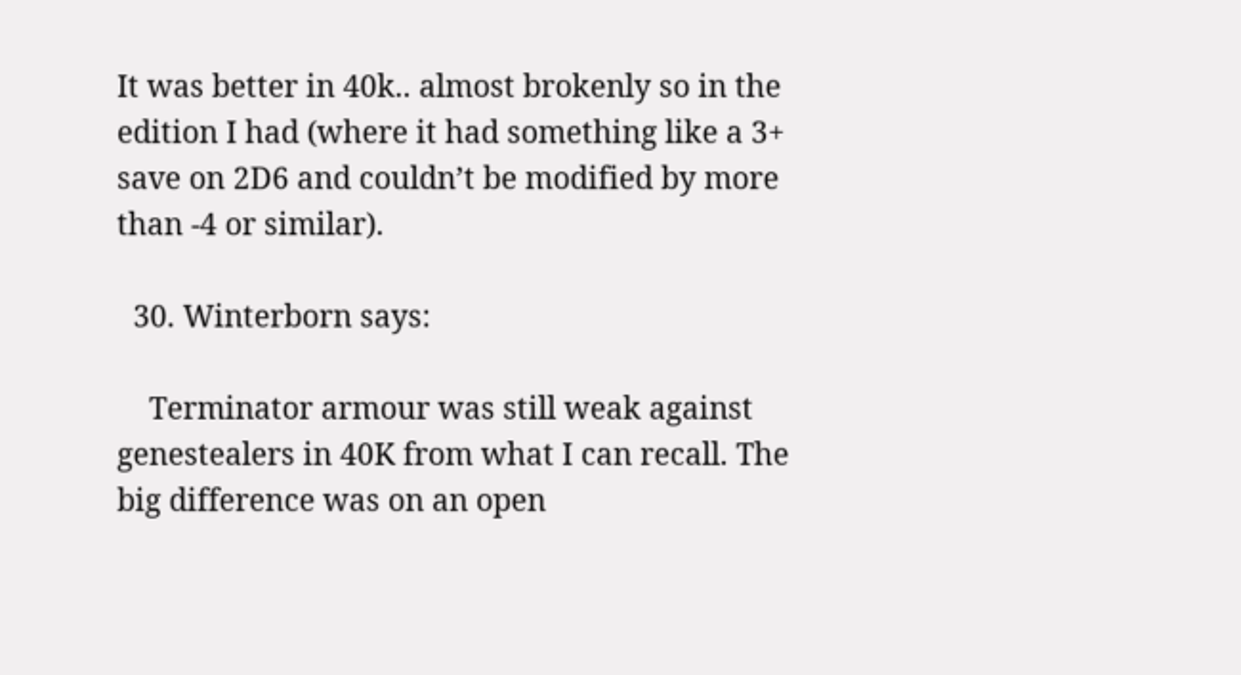It was better in 40k.. almost brokenly so in the edition I had (where it had something like a 3+ save on 2D6 and couldn’t be modified by more than -4 or similar).

  30. Winterborn says:

    Terminator armour was still weak against genestealers in 40K from what I can recall. The big difference was on an open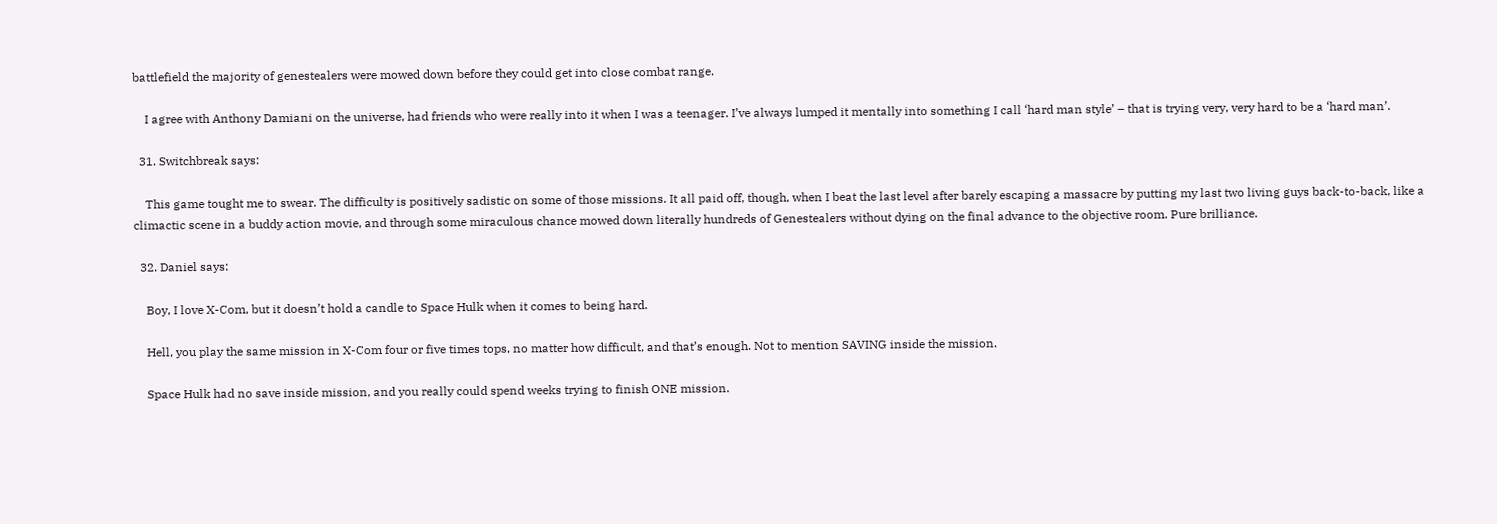battlefield the majority of genestealers were mowed down before they could get into close combat range.

    I agree with Anthony Damiani on the universe, had friends who were really into it when I was a teenager. I’ve always lumped it mentally into something I call ‘hard man style’ – that is trying very, very hard to be a ‘hard man’.

  31. Switchbreak says:

    This game tought me to swear. The difficulty is positively sadistic on some of those missions. It all paid off, though, when I beat the last level after barely escaping a massacre by putting my last two living guys back-to-back, like a climactic scene in a buddy action movie, and through some miraculous chance mowed down literally hundreds of Genestealers without dying on the final advance to the objective room. Pure brilliance.

  32. Daniel says:

    Boy, I love X-Com, but it doesn’t hold a candle to Space Hulk when it comes to being hard.

    Hell, you play the same mission in X-Com four or five times tops, no matter how difficult, and that’s enough. Not to mention SAVING inside the mission.

    Space Hulk had no save inside mission, and you really could spend weeks trying to finish ONE mission.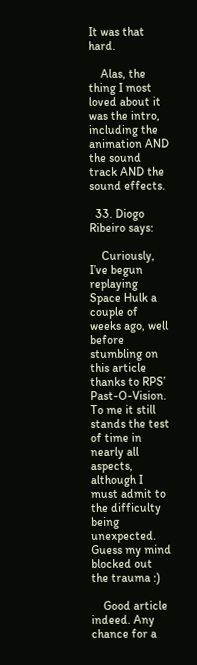It was that hard.

    Alas, the thing I most loved about it was the intro, including the animation AND the sound track AND the sound effects.

  33. Diogo Ribeiro says:

    Curiously, I’ve begun replaying Space Hulk a couple of weeks ago, well before stumbling on this article thanks to RPS’ Past-O-Vision. To me it still stands the test of time in nearly all aspects, although I must admit to the difficulty being unexpected. Guess my mind blocked out the trauma :)

    Good article indeed. Any chance for a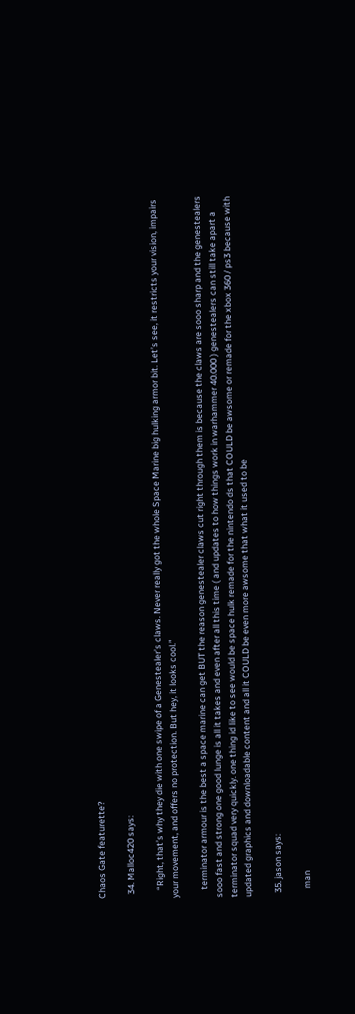Chaos Gate featurette?

  34. Malloc420 says:

    “Right, that’s why they die with one swipe of a Genestealer’s claws. Never really got the whole Space Marine big hulking armor bit. Let’s see, it restricts your vision, impairs your movement, and offers no protection. But hey, it looks cool.”

    terminator armour is the best a space marine can get BUT the reason genestealer claws cut right through them is because the claws are sooo sharp and the genestealers sooo fast and strong one good lunge is all it takes and even after all this time ( and updates to how things work in warhammer 40.000 ) genestealers can still take apart a terminator squad very quickly. one thing id like to see would be space hulk remade for the nintendo ds that COULD be awsome or remade for the xbox 360 / ps3 because with updated graphics and downloadable content and all it COULD be even more awsome that what it used to be

  35. jason says:

    man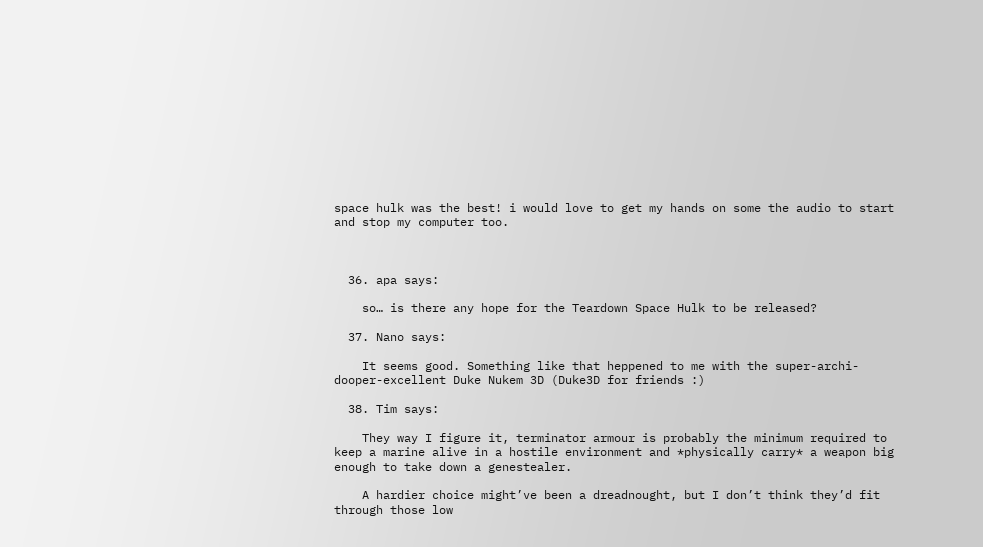space hulk was the best! i would love to get my hands on some the audio to start and stop my computer too.



  36. apa says:

    so… is there any hope for the Teardown Space Hulk to be released?

  37. Nano says:

    It seems good. Something like that heppened to me with the super-archi-dooper-excellent Duke Nukem 3D (Duke3D for friends :)

  38. Tim says:

    They way I figure it, terminator armour is probably the minimum required to keep a marine alive in a hostile environment and *physically carry* a weapon big enough to take down a genestealer.

    A hardier choice might’ve been a dreadnought, but I don’t think they’d fit through those low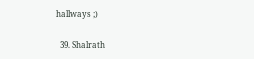hallways ;)

  39. Shalrath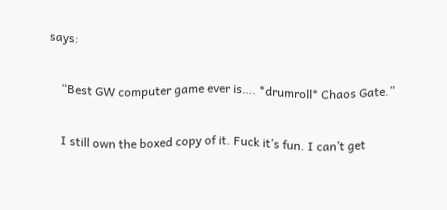says:

    “Best GW computer game ever is…. *drumroll* Chaos Gate.”

    I still own the boxed copy of it. Fuck it’s fun. I can’t get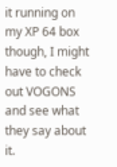it running on my XP 64 box though, I might have to check out VOGONS and see what they say about it.